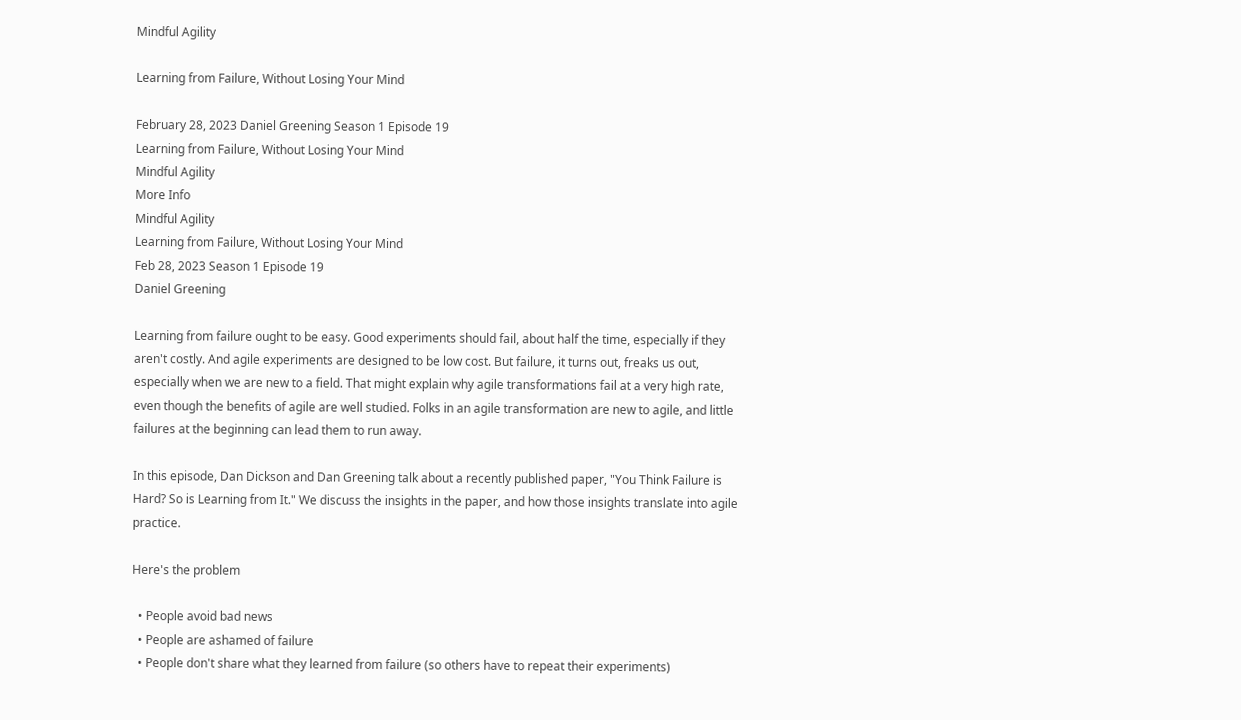Mindful Agility

Learning from Failure, Without Losing Your Mind

February 28, 2023 Daniel Greening Season 1 Episode 19
Learning from Failure, Without Losing Your Mind
Mindful Agility
More Info
Mindful Agility
Learning from Failure, Without Losing Your Mind
Feb 28, 2023 Season 1 Episode 19
Daniel Greening

Learning from failure ought to be easy. Good experiments should fail, about half the time, especially if they aren't costly. And agile experiments are designed to be low cost. But failure, it turns out, freaks us out, especially when we are new to a field. That might explain why agile transformations fail at a very high rate, even though the benefits of agile are well studied. Folks in an agile transformation are new to agile, and little failures at the beginning can lead them to run away.

In this episode, Dan Dickson and Dan Greening talk about a recently published paper, "You Think Failure is Hard? So is Learning from It." We discuss the insights in the paper, and how those insights translate into agile practice.

Here's the problem

  • People avoid bad news
  • People are ashamed of failure
  • People don't share what they learned from failure (so others have to repeat their experiments)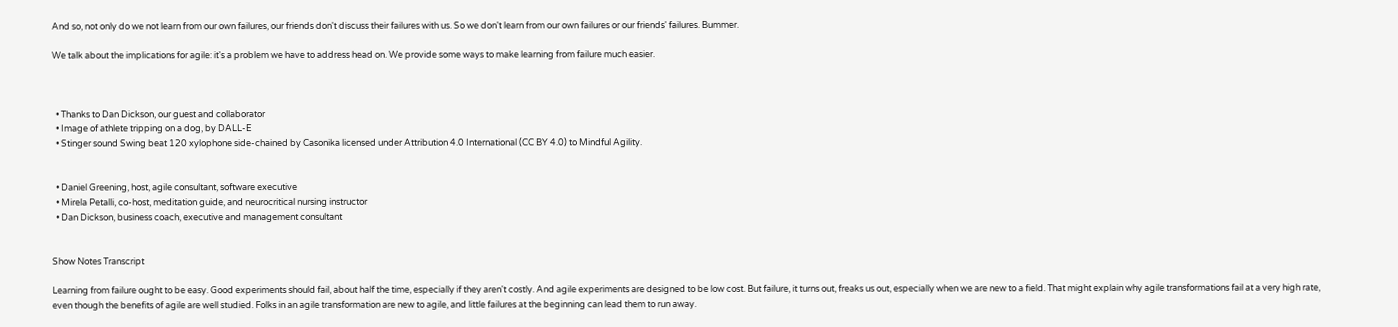And so, not only do we not learn from our own failures, our friends don't discuss their failures with us. So we don't learn from our own failures or our friends' failures. Bummer.

We talk about the implications for agile: it's a problem we have to address head on. We provide some ways to make learning from failure much easier.



  • Thanks to Dan Dickson, our guest and collaborator
  • Image of athlete tripping on a dog, by DALL-E
  • Stinger sound Swing beat 120 xylophone side-chained by Casonika licensed under Attribution 4.0 International (CC BY 4.0) to Mindful Agility.


  • Daniel Greening, host, agile consultant, software executive
  • Mirela Petalli, co-host, meditation guide, and neurocritical nursing instructor
  • Dan Dickson, business coach, executive and management consultant


Show Notes Transcript

Learning from failure ought to be easy. Good experiments should fail, about half the time, especially if they aren't costly. And agile experiments are designed to be low cost. But failure, it turns out, freaks us out, especially when we are new to a field. That might explain why agile transformations fail at a very high rate, even though the benefits of agile are well studied. Folks in an agile transformation are new to agile, and little failures at the beginning can lead them to run away.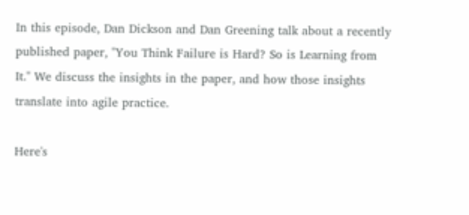In this episode, Dan Dickson and Dan Greening talk about a recently published paper, "You Think Failure is Hard? So is Learning from It." We discuss the insights in the paper, and how those insights translate into agile practice.

Here's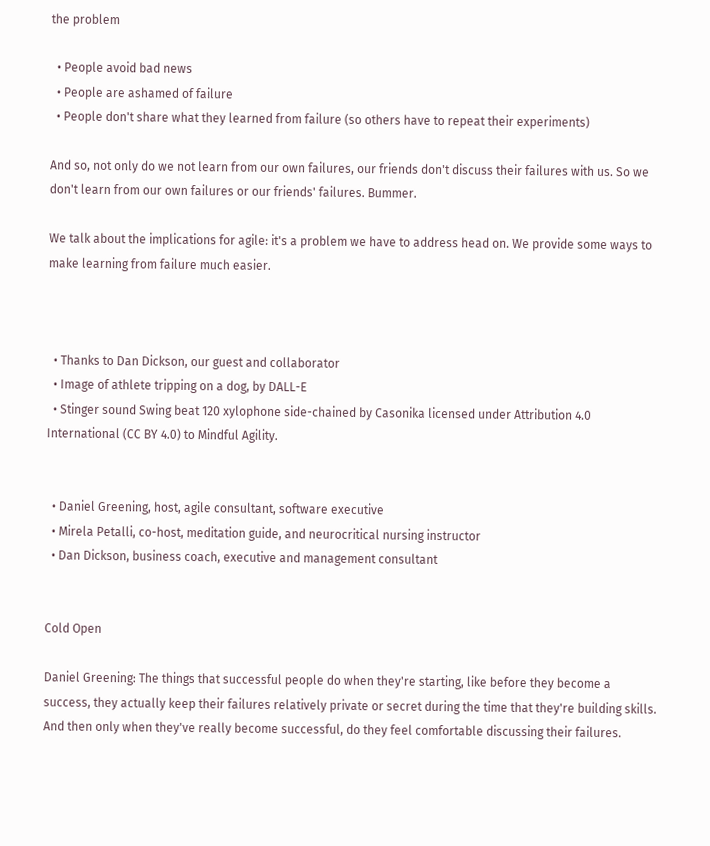the problem

  • People avoid bad news
  • People are ashamed of failure
  • People don't share what they learned from failure (so others have to repeat their experiments)

And so, not only do we not learn from our own failures, our friends don't discuss their failures with us. So we don't learn from our own failures or our friends' failures. Bummer.

We talk about the implications for agile: it's a problem we have to address head on. We provide some ways to make learning from failure much easier.



  • Thanks to Dan Dickson, our guest and collaborator
  • Image of athlete tripping on a dog, by DALL-E
  • Stinger sound Swing beat 120 xylophone side-chained by Casonika licensed under Attribution 4.0 International (CC BY 4.0) to Mindful Agility.


  • Daniel Greening, host, agile consultant, software executive
  • Mirela Petalli, co-host, meditation guide, and neurocritical nursing instructor
  • Dan Dickson, business coach, executive and management consultant


Cold Open

Daniel Greening: The things that successful people do when they're starting, like before they become a success, they actually keep their failures relatively private or secret during the time that they're building skills. And then only when they've really become successful, do they feel comfortable discussing their failures.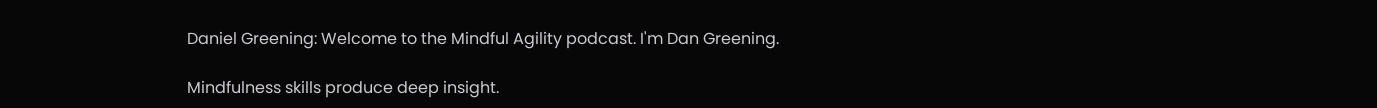Daniel Greening: Welcome to the Mindful Agility podcast. I'm Dan Greening.

Mindfulness skills produce deep insight.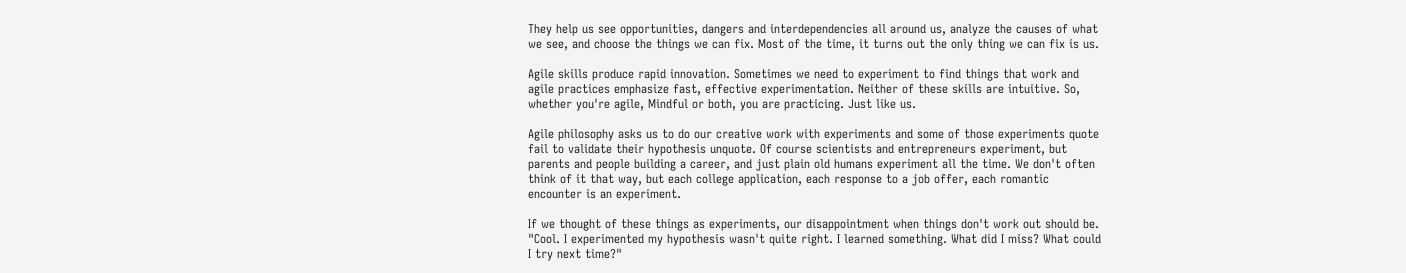They help us see opportunities, dangers and interdependencies all around us, analyze the causes of what we see, and choose the things we can fix. Most of the time, it turns out the only thing we can fix is us.

Agile skills produce rapid innovation. Sometimes we need to experiment to find things that work and agile practices emphasize fast, effective experimentation. Neither of these skills are intuitive. So, whether you're agile, Mindful or both, you are practicing. Just like us.

Agile philosophy asks us to do our creative work with experiments and some of those experiments quote fail to validate their hypothesis unquote. Of course scientists and entrepreneurs experiment, but parents and people building a career, and just plain old humans experiment all the time. We don't often think of it that way, but each college application, each response to a job offer, each romantic encounter is an experiment.

If we thought of these things as experiments, our disappointment when things don't work out should be. "Cool. I experimented my hypothesis wasn't quite right. I learned something. What did I miss? What could I try next time?"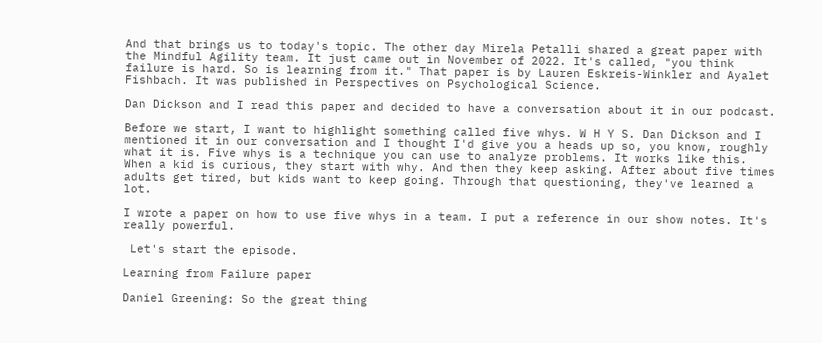And that brings us to today's topic. The other day Mirela Petalli shared a great paper with the Mindful Agility team. It just came out in November of 2022. It's called, "you think failure is hard. So is learning from it." That paper is by Lauren Eskreis-Winkler and Ayalet Fishbach. It was published in Perspectives on Psychological Science.

Dan Dickson and I read this paper and decided to have a conversation about it in our podcast.

Before we start, I want to highlight something called five whys. W H Y S. Dan Dickson and I mentioned it in our conversation and I thought I'd give you a heads up so, you know, roughly what it is. Five whys is a technique you can use to analyze problems. It works like this. When a kid is curious, they start with why. And then they keep asking. After about five times adults get tired, but kids want to keep going. Through that questioning, they've learned a lot.

I wrote a paper on how to use five whys in a team. I put a reference in our show notes. It's really powerful.

 Let's start the episode.

Learning from Failure paper

Daniel Greening: So the great thing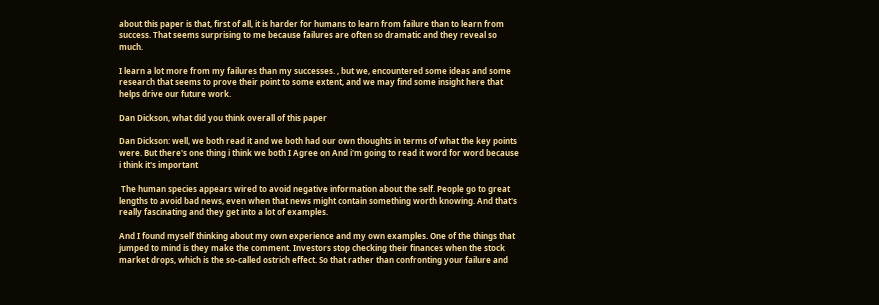about this paper is that, first of all, it is harder for humans to learn from failure than to learn from success. That seems surprising to me because failures are often so dramatic and they reveal so much.

I learn a lot more from my failures than my successes. , but we, encountered some ideas and some research that seems to prove their point to some extent, and we may find some insight here that helps drive our future work.

Dan Dickson, what did you think overall of this paper

Dan Dickson: well, we both read it and we both had our own thoughts in terms of what the key points were. But there's one thing i think we both I Agree on And i'm going to read it word for word because i think it's important

 The human species appears wired to avoid negative information about the self. People go to great lengths to avoid bad news, even when that news might contain something worth knowing. And that's really fascinating and they get into a lot of examples.

And I found myself thinking about my own experience and my own examples. One of the things that jumped to mind is they make the comment. Investors stop checking their finances when the stock market drops, which is the so-called ostrich effect. So that rather than confronting your failure and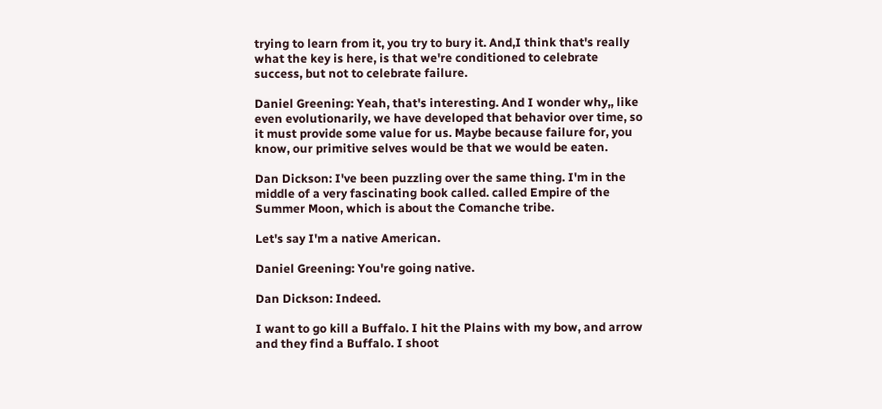trying to learn from it, you try to bury it. And,I think that's really what the key is here, is that we're conditioned to celebrate success, but not to celebrate failure.

Daniel Greening: Yeah, that's interesting. And I wonder why,, like even evolutionarily, we have developed that behavior over time, so it must provide some value for us. Maybe because failure for, you know, our primitive selves would be that we would be eaten.

Dan Dickson: I've been puzzling over the same thing. I'm in the middle of a very fascinating book called. called Empire of the Summer Moon, which is about the Comanche tribe.

Let's say I'm a native American.

Daniel Greening: You're going native.

Dan Dickson: Indeed.

I want to go kill a Buffalo. I hit the Plains with my bow, and arrow and they find a Buffalo. I shoot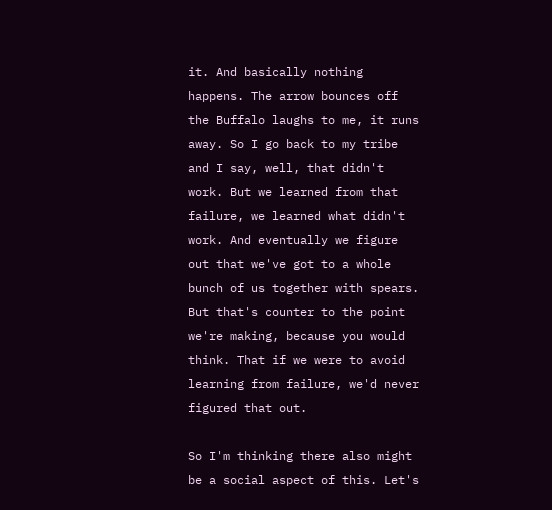it. And basically nothing happens. The arrow bounces off the Buffalo laughs to me, it runs away. So I go back to my tribe and I say, well, that didn't work. But we learned from that failure, we learned what didn't work. And eventually we figure out that we've got to a whole bunch of us together with spears. But that's counter to the point we're making, because you would think. That if we were to avoid learning from failure, we'd never figured that out.

So I'm thinking there also might be a social aspect of this. Let's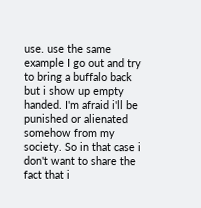use. use the same example I go out and try to bring a buffalo back but i show up empty handed. I'm afraid i'll be punished or alienated somehow from my society. So in that case i don't want to share the fact that i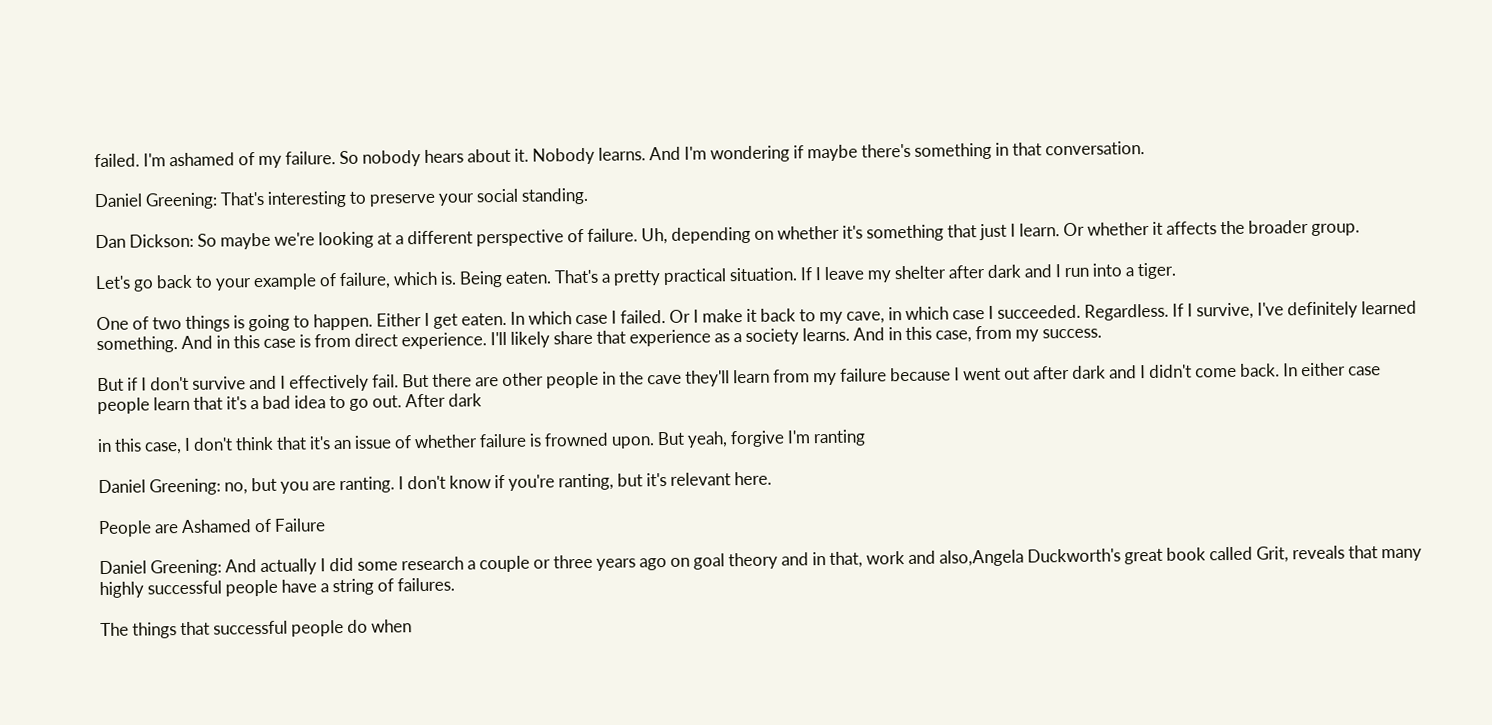failed. I'm ashamed of my failure. So nobody hears about it. Nobody learns. And I'm wondering if maybe there's something in that conversation.

Daniel Greening: That's interesting to preserve your social standing.

Dan Dickson: So maybe we're looking at a different perspective of failure. Uh, depending on whether it's something that just I learn. Or whether it affects the broader group.

Let's go back to your example of failure, which is. Being eaten. That's a pretty practical situation. If I leave my shelter after dark and I run into a tiger.

One of two things is going to happen. Either I get eaten. In which case I failed. Or I make it back to my cave, in which case I succeeded. Regardless. If I survive, I've definitely learned something. And in this case is from direct experience. I'll likely share that experience as a society learns. And in this case, from my success.

But if I don't survive and I effectively fail. But there are other people in the cave they'll learn from my failure because I went out after dark and I didn't come back. In either case people learn that it's a bad idea to go out. After dark

in this case, I don't think that it's an issue of whether failure is frowned upon. But yeah, forgive I'm ranting

Daniel Greening: no, but you are ranting. I don't know if you're ranting, but it's relevant here.

People are Ashamed of Failure

Daniel Greening: And actually I did some research a couple or three years ago on goal theory and in that, work and also,Angela Duckworth's great book called Grit, reveals that many highly successful people have a string of failures.

The things that successful people do when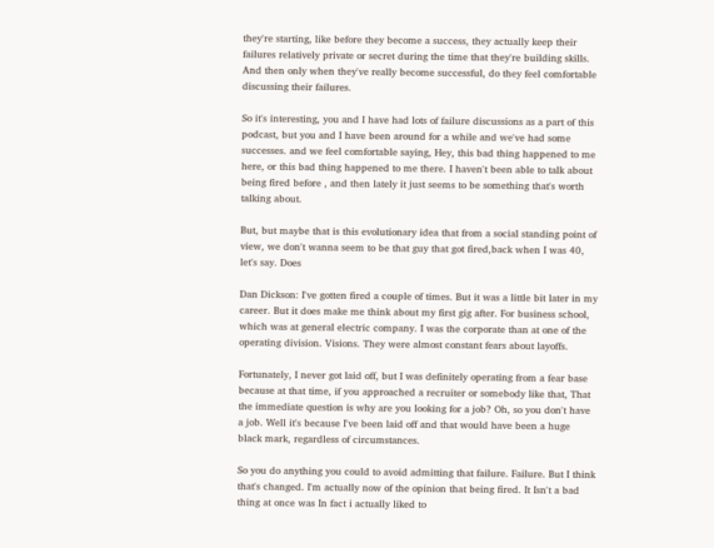they're starting, like before they become a success, they actually keep their failures relatively private or secret during the time that they're building skills. And then only when they've really become successful, do they feel comfortable discussing their failures.

So it's interesting, you and I have had lots of failure discussions as a part of this podcast, but you and I have been around for a while and we've had some successes. and we feel comfortable saying, Hey, this bad thing happened to me here, or this bad thing happened to me there. I haven't been able to talk about being fired before , and then lately it just seems to be something that's worth talking about.

But, but maybe that is this evolutionary idea that from a social standing point of view, we don't wanna seem to be that guy that got fired,back when I was 40, let's say. Does

Dan Dickson: I've gotten fired a couple of times. But it was a little bit later in my career. But it does make me think about my first gig after. For business school, which was at general electric company. I was the corporate than at one of the operating division. Visions. They were almost constant fears about layoffs.

Fortunately, I never got laid off, but I was definitely operating from a fear base because at that time, if you approached a recruiter or somebody like that, That the immediate question is why are you looking for a job? Oh, so you don't have a job. Well it's because I've been laid off and that would have been a huge black mark, regardless of circumstances.

So you do anything you could to avoid admitting that failure. Failure. But I think that's changed. I'm actually now of the opinion that being fired. It Isn't a bad thing at once was In fact i actually liked to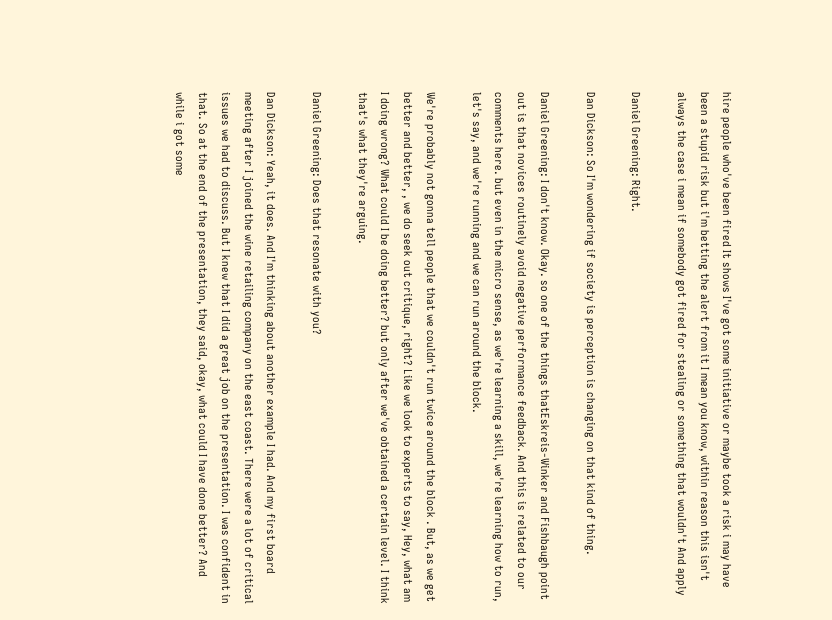hire people who've been fired It shows I've got some initiative or maybe took a risk i may have been a stupid risk but i'm betting the alert from it I mean you know, within reason this isn't always the case i mean if somebody got fired for stealing or something that wouldn't And apply

Daniel Greening: Right.

Dan Dickson: So I'm wondering if society is perception is changing on that kind of thing.

Daniel Greening: I don't know. Okay. so one of the things thatEskreis-Winker and Fishbaugh point out is that novices routinely avoid negative performance feedback. And this is related to our comments here. but even in the micro sense, as we're learning a skill, we're learning how to run, let's say, and we're running and we can run around the block.

We're probably not gonna tell people that we couldn't run twice around the block . But, as we get better and better, , we do seek out critique, right? Like we look to experts to say, Hey, what am I doing wrong? What could I be doing better? but only after we've obtained a certain level. I think that's what they're arguing.

Daniel Greening: Does that resonate with you?

Dan Dickson: Yeah, it does. And I'm thinking about another example I had. And my first board meeting after I joined the wine retailing company on the east coast. There were a lot of critical issues we had to discuss. But I knew that I did a great job on the presentation. I was confident in that. So at the end of the presentation, they said, okay, what could I have done better? And while i got some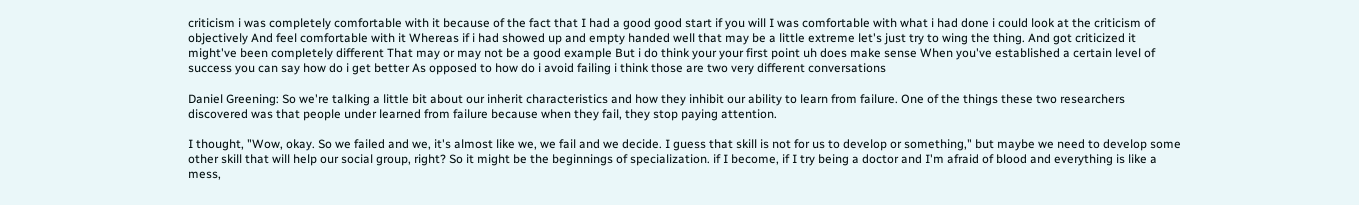criticism i was completely comfortable with it because of the fact that I had a good good start if you will I was comfortable with what i had done i could look at the criticism of objectively And feel comfortable with it Whereas if i had showed up and empty handed well that may be a little extreme let's just try to wing the thing. And got criticized it might've been completely different That may or may not be a good example But i do think your your first point uh does make sense When you've established a certain level of success you can say how do i get better As opposed to how do i avoid failing i think those are two very different conversations

Daniel Greening: So we're talking a little bit about our inherit characteristics and how they inhibit our ability to learn from failure. One of the things these two researchers discovered was that people under learned from failure because when they fail, they stop paying attention.

I thought, "Wow, okay. So we failed and we, it's almost like we, we fail and we decide. I guess that skill is not for us to develop or something," but maybe we need to develop some other skill that will help our social group, right? So it might be the beginnings of specialization. if I become, if I try being a doctor and I'm afraid of blood and everything is like a mess,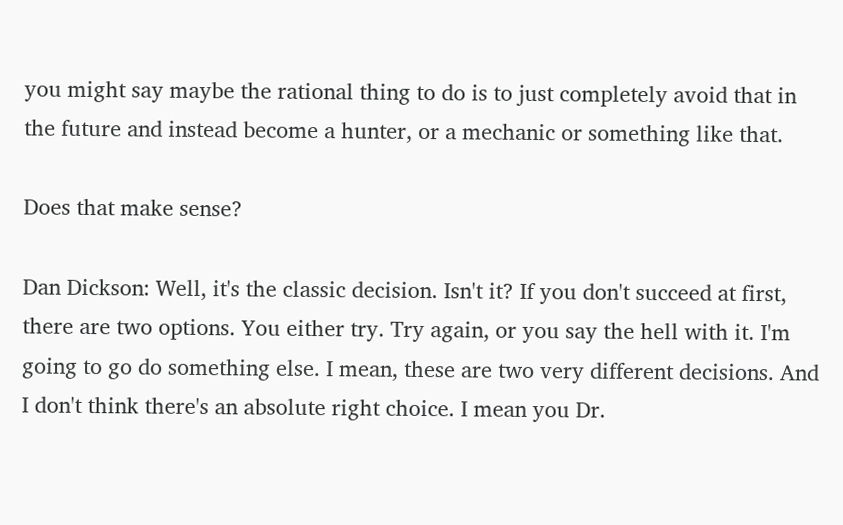you might say maybe the rational thing to do is to just completely avoid that in the future and instead become a hunter, or a mechanic or something like that.

Does that make sense?

Dan Dickson: Well, it's the classic decision. Isn't it? If you don't succeed at first, there are two options. You either try. Try again, or you say the hell with it. I'm going to go do something else. I mean, these are two very different decisions. And I don't think there's an absolute right choice. I mean you Dr.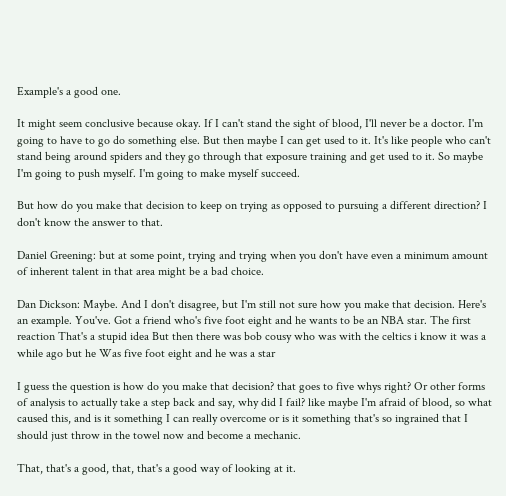Example's a good one.

It might seem conclusive because okay. If I can't stand the sight of blood, I'll never be a doctor. I'm going to have to go do something else. But then maybe I can get used to it. It's like people who can't stand being around spiders and they go through that exposure training and get used to it. So maybe I'm going to push myself. I'm going to make myself succeed.

But how do you make that decision to keep on trying as opposed to pursuing a different direction? I don't know the answer to that.

Daniel Greening: but at some point, trying and trying when you don't have even a minimum amount of inherent talent in that area might be a bad choice.

Dan Dickson: Maybe. And I don't disagree, but I'm still not sure how you make that decision. Here's an example. You've. Got a friend who's five foot eight and he wants to be an NBA star. The first reaction That's a stupid idea But then there was bob cousy who was with the celtics i know it was a while ago but he Was five foot eight and he was a star

I guess the question is how do you make that decision? that goes to five whys right? Or other forms of analysis to actually take a step back and say, why did I fail? like maybe I'm afraid of blood, so what caused this, and is it something I can really overcome or is it something that's so ingrained that I should just throw in the towel now and become a mechanic.

That, that's a good, that, that's a good way of looking at it.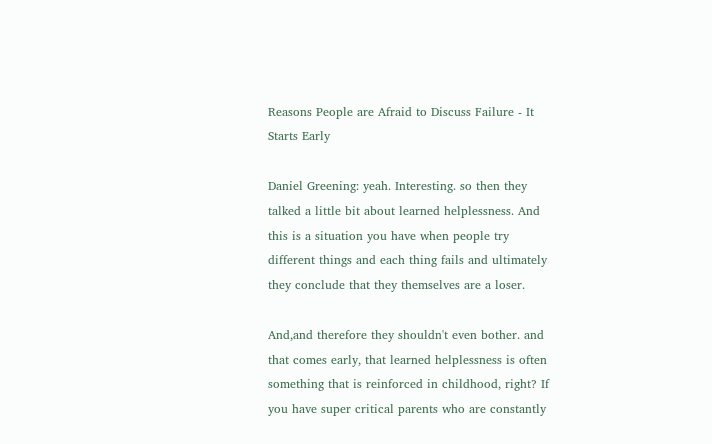Reasons People are Afraid to Discuss Failure - It Starts Early

Daniel Greening: yeah. Interesting. so then they talked a little bit about learned helplessness. And this is a situation you have when people try different things and each thing fails and ultimately they conclude that they themselves are a loser.

And,and therefore they shouldn't even bother. and that comes early, that learned helplessness is often something that is reinforced in childhood, right? If you have super critical parents who are constantly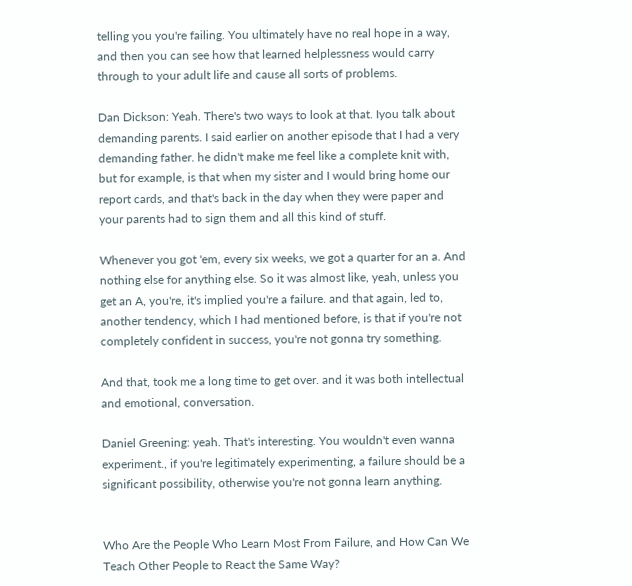telling you you're failing. You ultimately have no real hope in a way, and then you can see how that learned helplessness would carry through to your adult life and cause all sorts of problems.

Dan Dickson: Yeah. There's two ways to look at that. Iyou talk about demanding parents. I said earlier on another episode that I had a very demanding father. he didn't make me feel like a complete knit with, but for example, is that when my sister and I would bring home our report cards, and that's back in the day when they were paper and your parents had to sign them and all this kind of stuff.

Whenever you got 'em, every six weeks, we got a quarter for an a. And nothing else for anything else. So it was almost like, yeah, unless you get an A, you're, it's implied you're a failure. and that again, led to, another tendency, which I had mentioned before, is that if you're not completely confident in success, you're not gonna try something.

And that, took me a long time to get over. and it was both intellectual and emotional, conversation.

Daniel Greening: yeah. That's interesting. You wouldn't even wanna experiment., if you're legitimately experimenting, a failure should be a significant possibility, otherwise you're not gonna learn anything.


Who Are the People Who Learn Most From Failure, and How Can We Teach Other People to React the Same Way?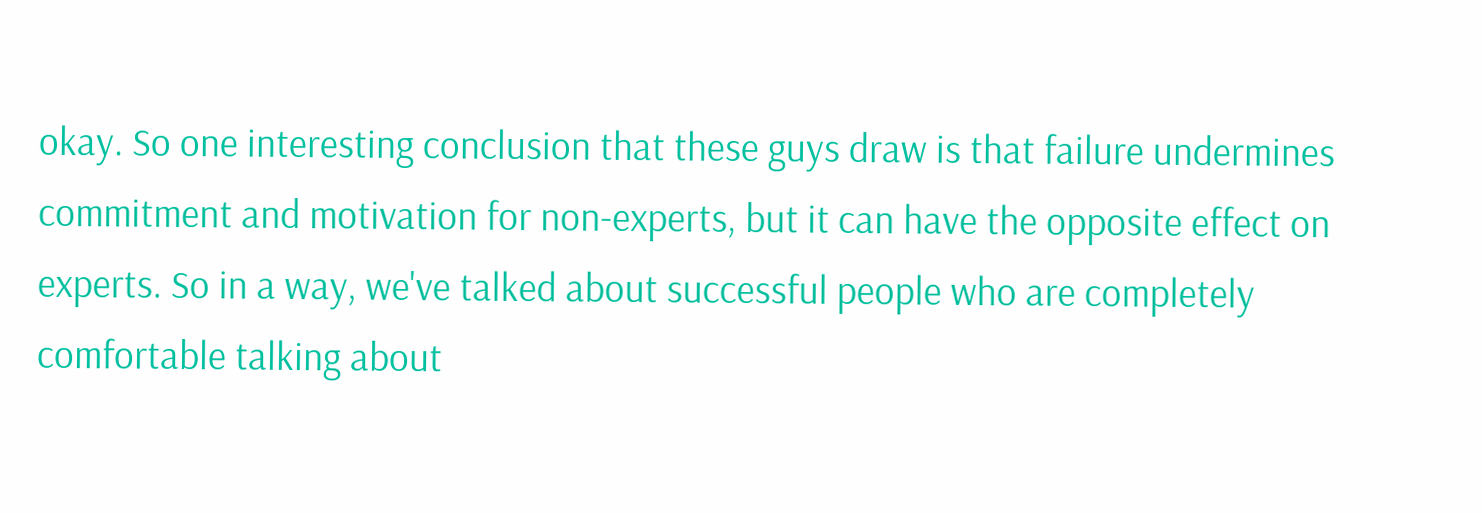okay. So one interesting conclusion that these guys draw is that failure undermines commitment and motivation for non-experts, but it can have the opposite effect on experts. So in a way, we've talked about successful people who are completely comfortable talking about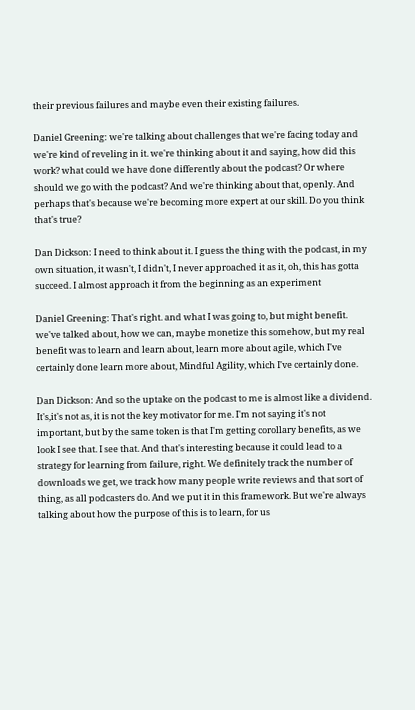their previous failures and maybe even their existing failures.

Daniel Greening: we're talking about challenges that we're facing today and we're kind of reveling in it. we're thinking about it and saying, how did this work? what could we have done differently about the podcast? Or where should we go with the podcast? And we're thinking about that, openly. And perhaps that's because we're becoming more expert at our skill. Do you think that's true?

Dan Dickson: I need to think about it. I guess the thing with the podcast, in my own situation, it wasn't, I didn't, I never approached it as it, oh, this has gotta succeed. I almost approach it from the beginning as an experiment

Daniel Greening: That's right. and what I was going to, but might benefit. we've talked about, how we can, maybe monetize this somehow, but my real benefit was to learn and learn about, learn more about agile, which I've certainly done learn more about, Mindful Agility, which I've certainly done.

Dan Dickson: And so the uptake on the podcast to me is almost like a dividend. It's,it's not as, it is not the key motivator for me. I'm not saying it's not important, but by the same token is that I'm getting corollary benefits, as we look I see that. I see that. And that's interesting because it could lead to a strategy for learning from failure, right. We definitely track the number of downloads we get, we track how many people write reviews and that sort of thing, as all podcasters do. And we put it in this framework. But we're always talking about how the purpose of this is to learn, for us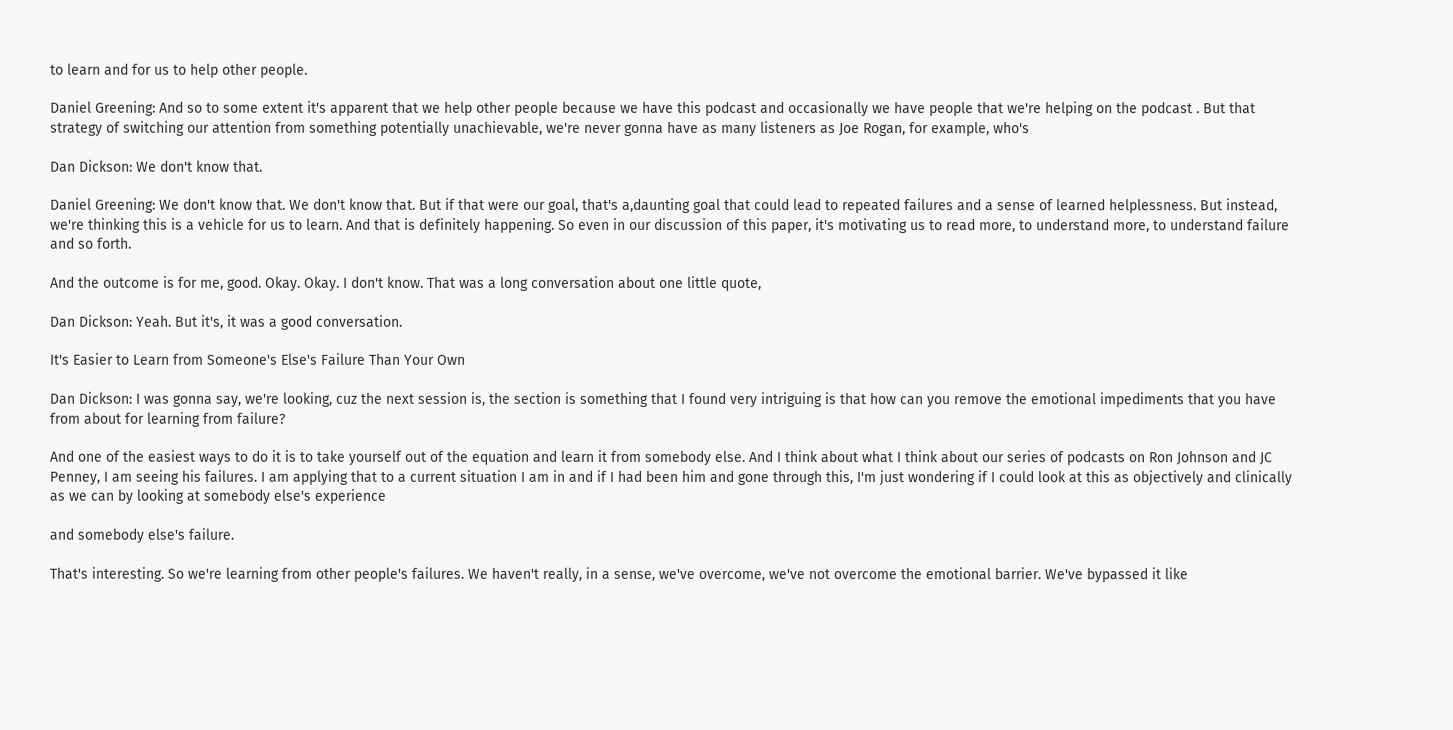to learn and for us to help other people.

Daniel Greening: And so to some extent it's apparent that we help other people because we have this podcast and occasionally we have people that we're helping on the podcast . But that strategy of switching our attention from something potentially unachievable, we're never gonna have as many listeners as Joe Rogan, for example, who's

Dan Dickson: We don't know that.

Daniel Greening: We don't know that. We don't know that. But if that were our goal, that's a,daunting goal that could lead to repeated failures and a sense of learned helplessness. But instead, we're thinking this is a vehicle for us to learn. And that is definitely happening. So even in our discussion of this paper, it's motivating us to read more, to understand more, to understand failure and so forth.

And the outcome is for me, good. Okay. Okay. I don't know. That was a long conversation about one little quote,

Dan Dickson: Yeah. But it's, it was a good conversation.

It's Easier to Learn from Someone's Else's Failure Than Your Own

Dan Dickson: I was gonna say, we're looking, cuz the next session is, the section is something that I found very intriguing is that how can you remove the emotional impediments that you have from about for learning from failure?

And one of the easiest ways to do it is to take yourself out of the equation and learn it from somebody else. And I think about what I think about our series of podcasts on Ron Johnson and JC Penney, I am seeing his failures. I am applying that to a current situation I am in and if I had been him and gone through this, I'm just wondering if I could look at this as objectively and clinically as we can by looking at somebody else's experience

and somebody else's failure.

That's interesting. So we're learning from other people's failures. We haven't really, in a sense, we've overcome, we've not overcome the emotional barrier. We've bypassed it like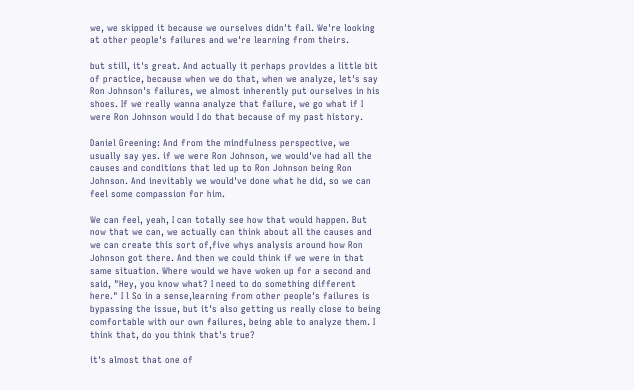we, we skipped it because we ourselves didn't fail. We're looking at other people's failures and we're learning from theirs.

but still, it's great. And actually it perhaps provides a little bit of practice, because when we do that, when we analyze, let's say Ron Johnson's failures, we almost inherently put ourselves in his shoes. If we really wanna analyze that failure, we go what if I were Ron Johnson would I do that because of my past history.

Daniel Greening: And from the mindfulness perspective, we usually say yes. if we were Ron Johnson, we would've had all the causes and conditions that led up to Ron Johnson being Ron Johnson. And inevitably we would've done what he did, so we can feel some compassion for him.

We can feel, yeah, I can totally see how that would happen. But now that we can, we actually can think about all the causes and we can create this sort of,five whys analysis around how Ron Johnson got there. And then we could think if we were in that same situation. Where would we have woken up for a second and said, "Hey, you know what? I need to do something different here." I l So in a sense,learning from other people's failures is bypassing the issue, but it's also getting us really close to being comfortable with our own failures, being able to analyze them. I think that, do you think that's true?

it's almost that one of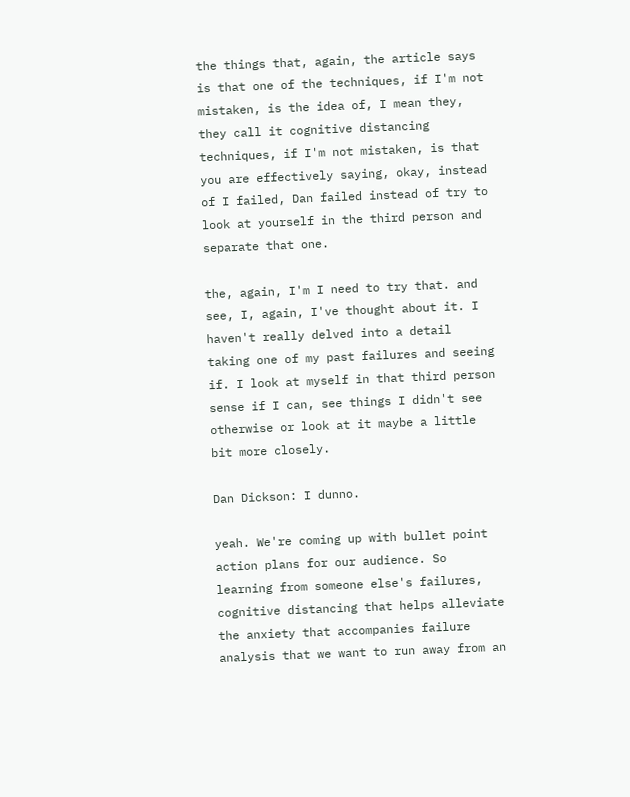the things that, again, the article says is that one of the techniques, if I'm not mistaken, is the idea of, I mean they, they call it cognitive distancing techniques, if I'm not mistaken, is that you are effectively saying, okay, instead of I failed, Dan failed instead of try to look at yourself in the third person and separate that one.

the, again, I'm I need to try that. and see, I, again, I've thought about it. I haven't really delved into a detail taking one of my past failures and seeing if. I look at myself in that third person sense if I can, see things I didn't see otherwise or look at it maybe a little bit more closely.

Dan Dickson: I dunno.

yeah. We're coming up with bullet point action plans for our audience. So learning from someone else's failures, cognitive distancing that helps alleviate the anxiety that accompanies failure analysis that we want to run away from an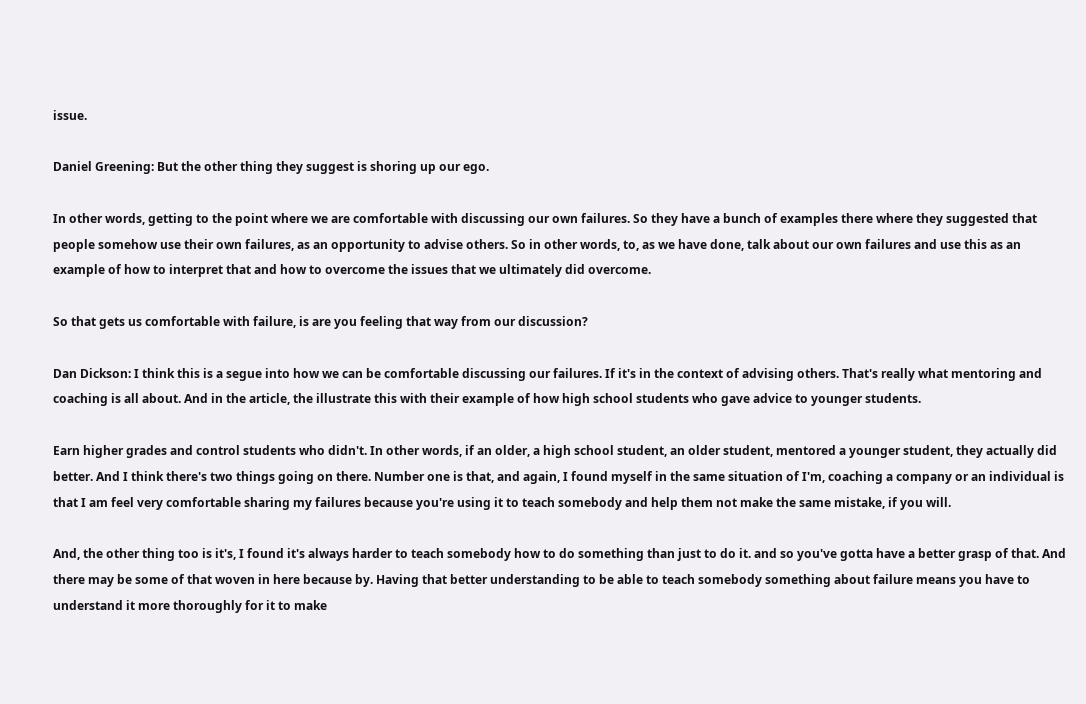issue.

Daniel Greening: But the other thing they suggest is shoring up our ego.

In other words, getting to the point where we are comfortable with discussing our own failures. So they have a bunch of examples there where they suggested that people somehow use their own failures, as an opportunity to advise others. So in other words, to, as we have done, talk about our own failures and use this as an example of how to interpret that and how to overcome the issues that we ultimately did overcome.

So that gets us comfortable with failure, is are you feeling that way from our discussion?

Dan Dickson: I think this is a segue into how we can be comfortable discussing our failures. If it's in the context of advising others. That's really what mentoring and coaching is all about. And in the article, the illustrate this with their example of how high school students who gave advice to younger students.

Earn higher grades and control students who didn't. In other words, if an older, a high school student, an older student, mentored a younger student, they actually did better. And I think there's two things going on there. Number one is that, and again, I found myself in the same situation of I'm, coaching a company or an individual is that I am feel very comfortable sharing my failures because you're using it to teach somebody and help them not make the same mistake, if you will.

And, the other thing too is it's, I found it's always harder to teach somebody how to do something than just to do it. and so you've gotta have a better grasp of that. And there may be some of that woven in here because by. Having that better understanding to be able to teach somebody something about failure means you have to understand it more thoroughly for it to make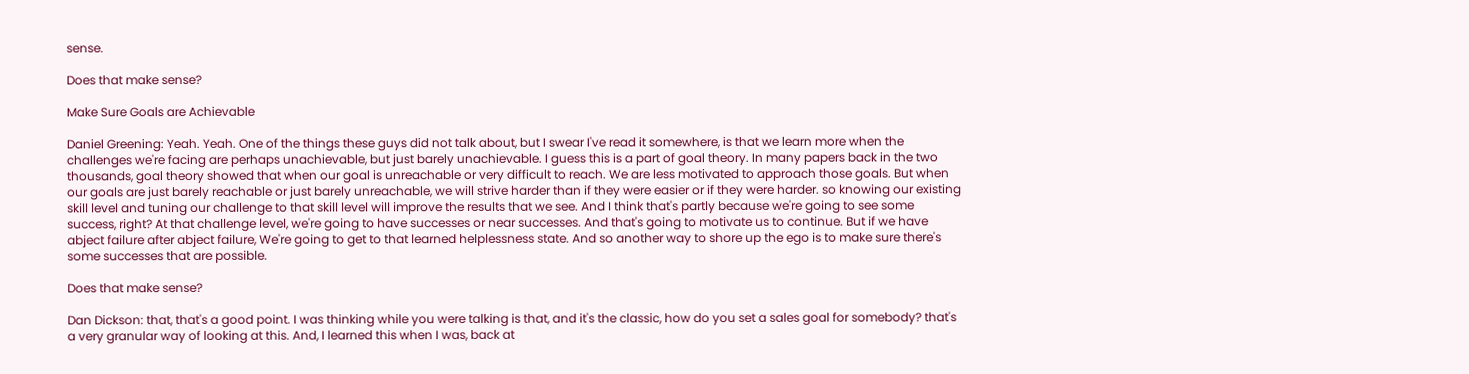sense.

Does that make sense?

Make Sure Goals are Achievable

Daniel Greening: Yeah. Yeah. One of the things these guys did not talk about, but I swear I've read it somewhere, is that we learn more when the challenges we're facing are perhaps unachievable, but just barely unachievable. I guess this is a part of goal theory. In many papers back in the two thousands, goal theory showed that when our goal is unreachable or very difficult to reach. We are less motivated to approach those goals. But when our goals are just barely reachable or just barely unreachable, we will strive harder than if they were easier or if they were harder. so knowing our existing skill level and tuning our challenge to that skill level will improve the results that we see. And I think that's partly because we're going to see some success, right? At that challenge level, we're going to have successes or near successes. And that's going to motivate us to continue. But if we have abject failure after abject failure, We're going to get to that learned helplessness state. And so another way to shore up the ego is to make sure there's some successes that are possible.

Does that make sense?

Dan Dickson: that, that's a good point. I was thinking while you were talking is that, and it's the classic, how do you set a sales goal for somebody? that's a very granular way of looking at this. And, I learned this when I was, back at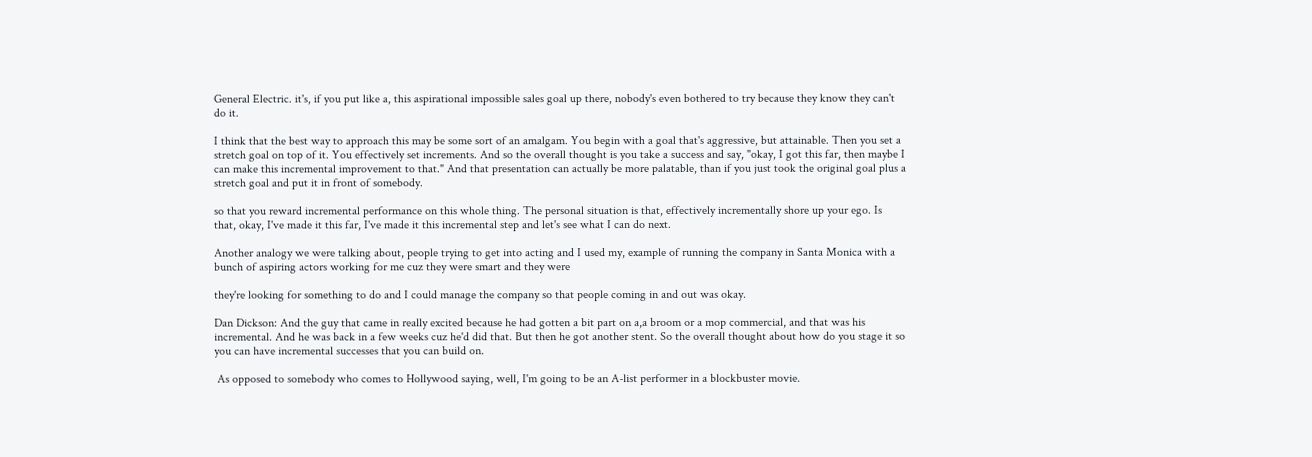General Electric. it's, if you put like a, this aspirational impossible sales goal up there, nobody's even bothered to try because they know they can't do it.

I think that the best way to approach this may be some sort of an amalgam. You begin with a goal that's aggressive, but attainable. Then you set a stretch goal on top of it. You effectively set increments. And so the overall thought is you take a success and say, "okay, I got this far, then maybe I can make this incremental improvement to that." And that presentation can actually be more palatable, than if you just took the original goal plus a stretch goal and put it in front of somebody.

so that you reward incremental performance on this whole thing. The personal situation is that, effectively incrementally shore up your ego. Is that, okay, I've made it this far, I've made it this incremental step and let's see what I can do next.

Another analogy we were talking about, people trying to get into acting and I used my, example of running the company in Santa Monica with a bunch of aspiring actors working for me cuz they were smart and they were

they're looking for something to do and I could manage the company so that people coming in and out was okay.

Dan Dickson: And the guy that came in really excited because he had gotten a bit part on a,a broom or a mop commercial, and that was his incremental. And he was back in a few weeks cuz he'd did that. But then he got another stent. So the overall thought about how do you stage it so you can have incremental successes that you can build on.

 As opposed to somebody who comes to Hollywood saying, well, I'm going to be an A-list performer in a blockbuster movie.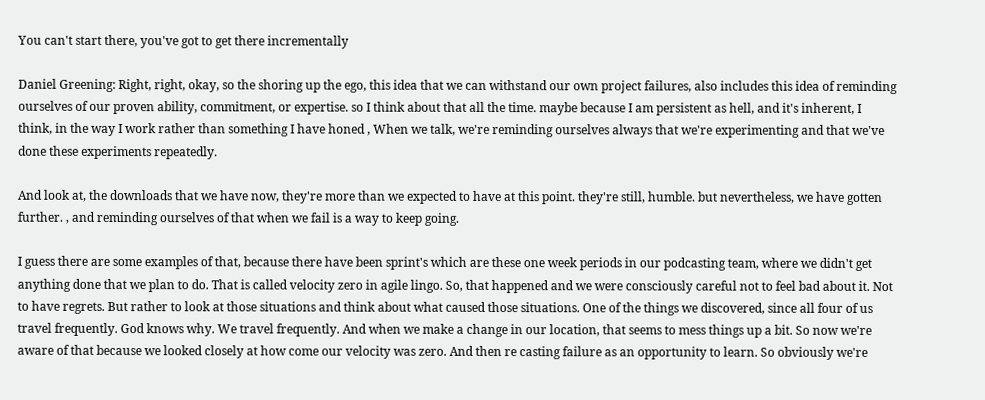You can't start there, you've got to get there incrementally

Daniel Greening: Right, right, okay, so the shoring up the ego, this idea that we can withstand our own project failures, also includes this idea of reminding ourselves of our proven ability, commitment, or expertise. so I think about that all the time. maybe because I am persistent as hell, and it's inherent, I think, in the way I work rather than something I have honed , When we talk, we're reminding ourselves always that we're experimenting and that we've done these experiments repeatedly.

And look at, the downloads that we have now, they're more than we expected to have at this point. they're still, humble. but nevertheless, we have gotten further. , and reminding ourselves of that when we fail is a way to keep going.

I guess there are some examples of that, because there have been sprint's which are these one week periods in our podcasting team, where we didn't get anything done that we plan to do. That is called velocity zero in agile lingo. So, that happened and we were consciously careful not to feel bad about it. Not to have regrets. But rather to look at those situations and think about what caused those situations. One of the things we discovered, since all four of us travel frequently. God knows why. We travel frequently. And when we make a change in our location, that seems to mess things up a bit. So now we're aware of that because we looked closely at how come our velocity was zero. And then re casting failure as an opportunity to learn. So obviously we're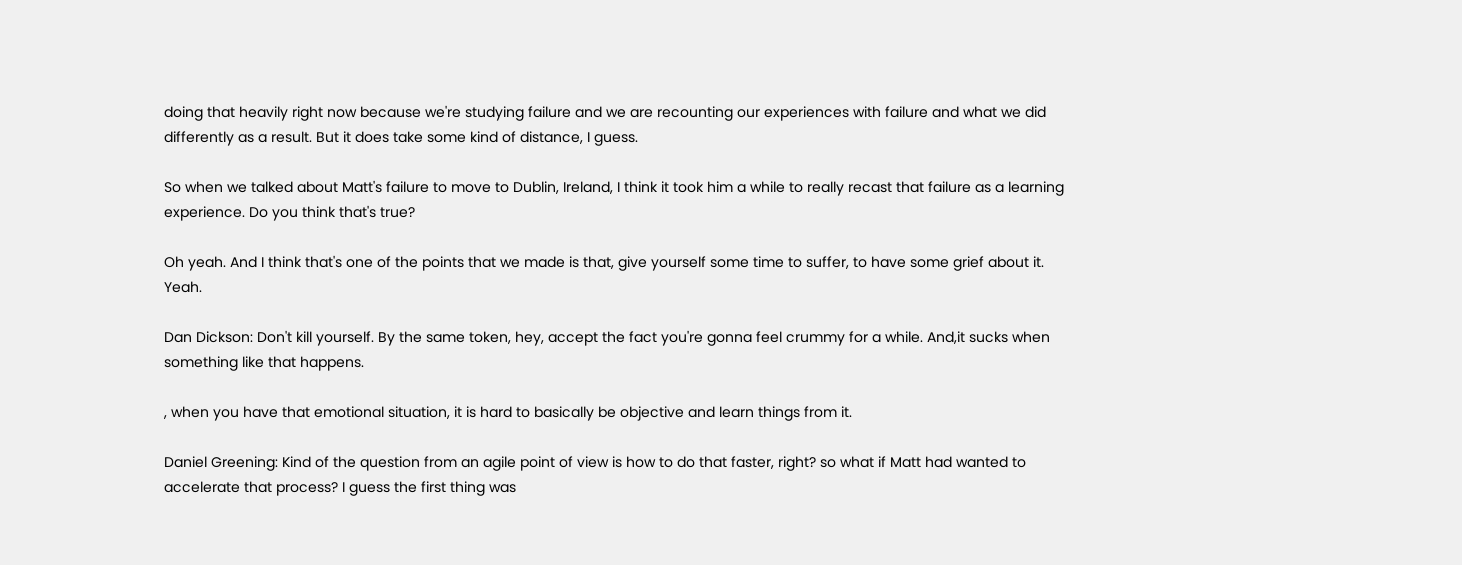doing that heavily right now because we're studying failure and we are recounting our experiences with failure and what we did differently as a result. But it does take some kind of distance, I guess.

So when we talked about Matt's failure to move to Dublin, Ireland, I think it took him a while to really recast that failure as a learning experience. Do you think that's true?

Oh yeah. And I think that's one of the points that we made is that, give yourself some time to suffer, to have some grief about it. Yeah.

Dan Dickson: Don't kill yourself. By the same token, hey, accept the fact you're gonna feel crummy for a while. And,it sucks when something like that happens.

, when you have that emotional situation, it is hard to basically be objective and learn things from it.

Daniel Greening: Kind of the question from an agile point of view is how to do that faster, right? so what if Matt had wanted to accelerate that process? I guess the first thing was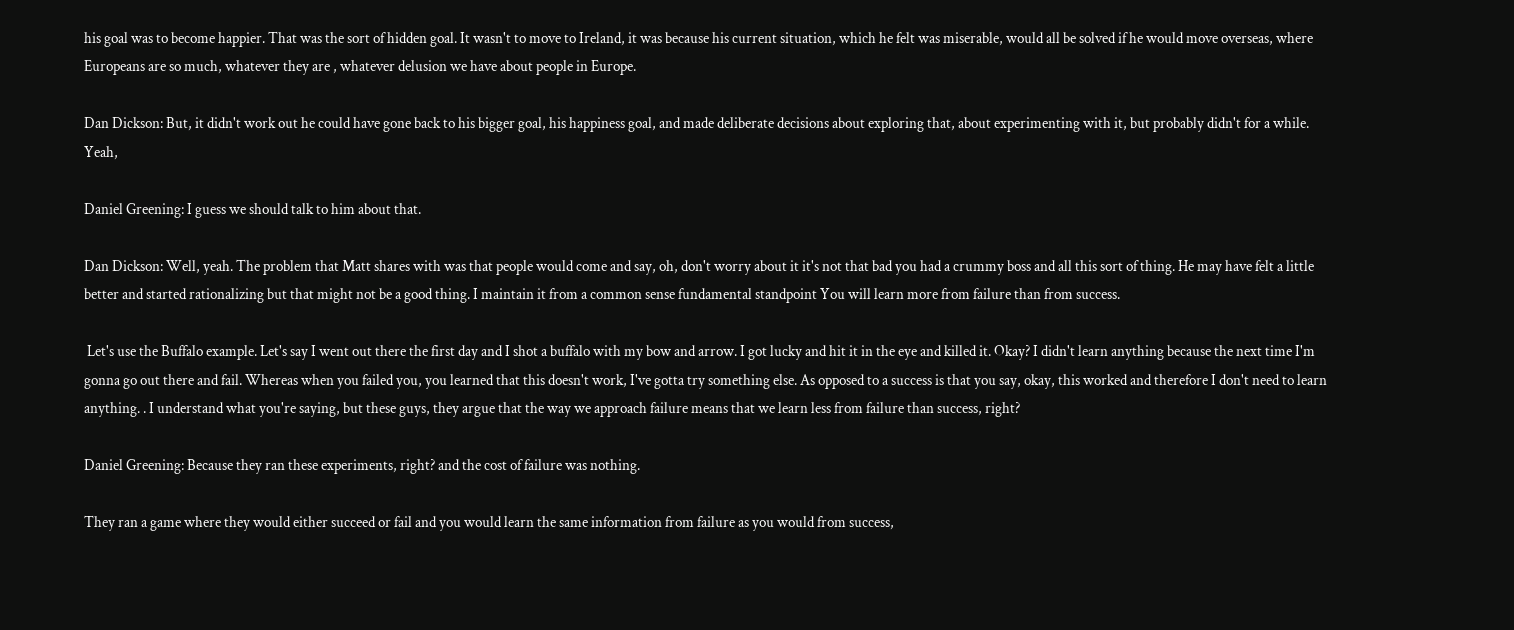his goal was to become happier. That was the sort of hidden goal. It wasn't to move to Ireland, it was because his current situation, which he felt was miserable, would all be solved if he would move overseas, where Europeans are so much, whatever they are , whatever delusion we have about people in Europe.

Dan Dickson: But, it didn't work out he could have gone back to his bigger goal, his happiness goal, and made deliberate decisions about exploring that, about experimenting with it, but probably didn't for a while. Yeah,

Daniel Greening: I guess we should talk to him about that.

Dan Dickson: Well, yeah. The problem that Matt shares with was that people would come and say, oh, don't worry about it it's not that bad you had a crummy boss and all this sort of thing. He may have felt a little better and started rationalizing but that might not be a good thing. I maintain it from a common sense fundamental standpoint You will learn more from failure than from success.

 Let's use the Buffalo example. Let's say I went out there the first day and I shot a buffalo with my bow and arrow. I got lucky and hit it in the eye and killed it. Okay? I didn't learn anything because the next time I'm gonna go out there and fail. Whereas when you failed you, you learned that this doesn't work, I've gotta try something else. As opposed to a success is that you say, okay, this worked and therefore I don't need to learn anything. . I understand what you're saying, but these guys, they argue that the way we approach failure means that we learn less from failure than success, right?

Daniel Greening: Because they ran these experiments, right? and the cost of failure was nothing.

They ran a game where they would either succeed or fail and you would learn the same information from failure as you would from success,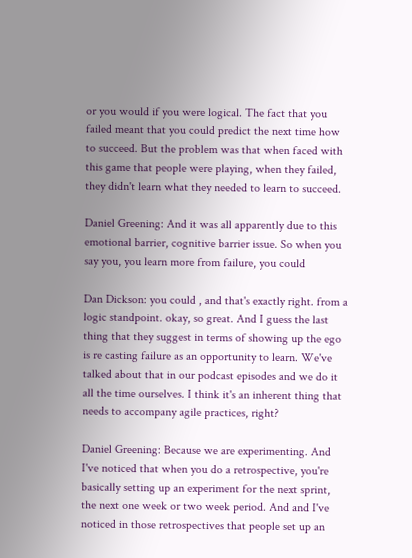or you would if you were logical. The fact that you failed meant that you could predict the next time how to succeed. But the problem was that when faced with this game that people were playing, when they failed, they didn't learn what they needed to learn to succeed.

Daniel Greening: And it was all apparently due to this emotional barrier, cognitive barrier issue. So when you say you, you learn more from failure, you could

Dan Dickson: you could , and that's exactly right. from a logic standpoint. okay, so great. And I guess the last thing that they suggest in terms of showing up the ego is re casting failure as an opportunity to learn. We've talked about that in our podcast episodes and we do it all the time ourselves. I think it's an inherent thing that needs to accompany agile practices, right?

Daniel Greening: Because we are experimenting. And I've noticed that when you do a retrospective, you're basically setting up an experiment for the next sprint, the next one week or two week period. And and I've noticed in those retrospectives that people set up an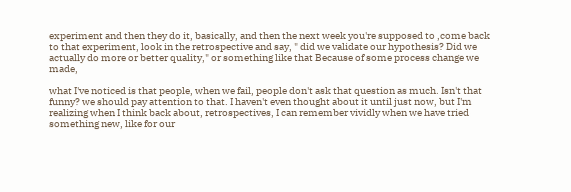experiment and then they do it, basically, and then the next week you're supposed to ,come back to that experiment, look in the retrospective and say, " did we validate our hypothesis? Did we actually do more or better quality," or something like that Because of some process change we made,

what I've noticed is that people, when we fail, people don't ask that question as much. Isn't that funny? we should pay attention to that. I haven't even thought about it until just now, but I'm realizing when I think back about, retrospectives, I can remember vividly when we have tried something new, like for our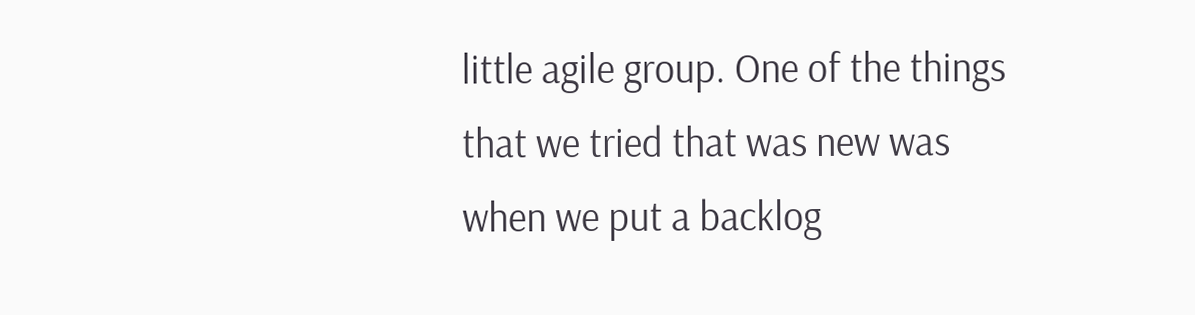little agile group. One of the things that we tried that was new was when we put a backlog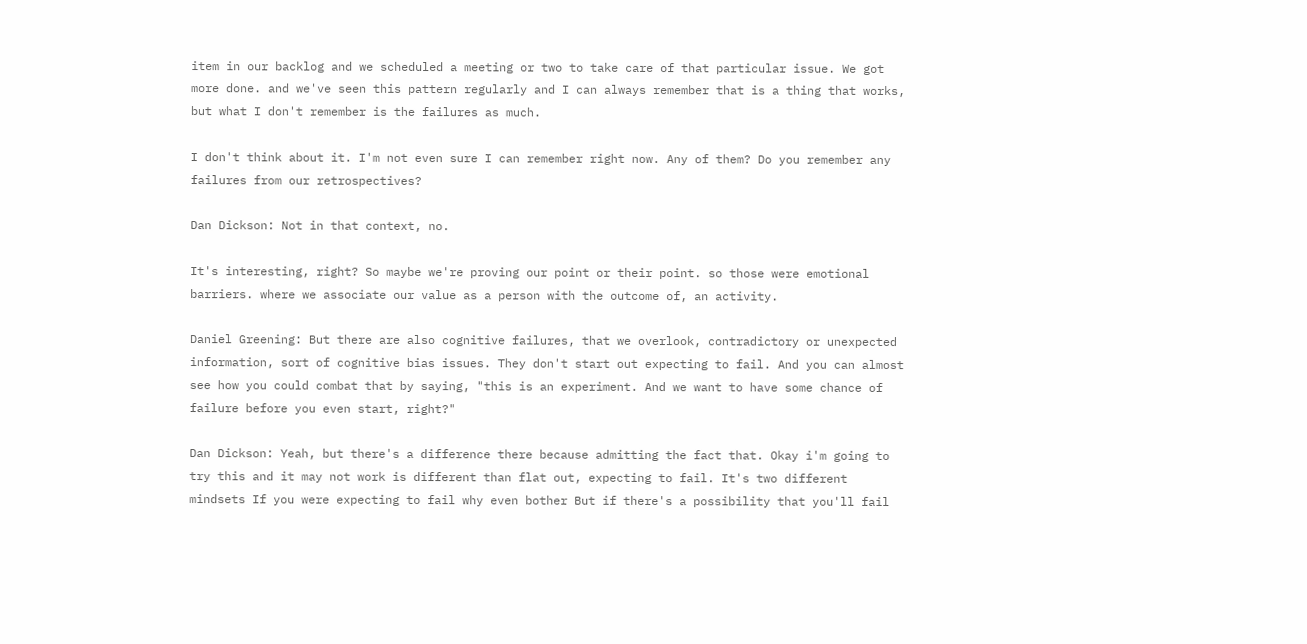item in our backlog and we scheduled a meeting or two to take care of that particular issue. We got more done. and we've seen this pattern regularly and I can always remember that is a thing that works, but what I don't remember is the failures as much.

I don't think about it. I'm not even sure I can remember right now. Any of them? Do you remember any failures from our retrospectives?

Dan Dickson: Not in that context, no.

It's interesting, right? So maybe we're proving our point or their point. so those were emotional barriers. where we associate our value as a person with the outcome of, an activity.

Daniel Greening: But there are also cognitive failures, that we overlook, contradictory or unexpected information, sort of cognitive bias issues. They don't start out expecting to fail. And you can almost see how you could combat that by saying, "this is an experiment. And we want to have some chance of failure before you even start, right?"

Dan Dickson: Yeah, but there's a difference there because admitting the fact that. Okay i'm going to try this and it may not work is different than flat out, expecting to fail. It's two different mindsets If you were expecting to fail why even bother But if there's a possibility that you'll fail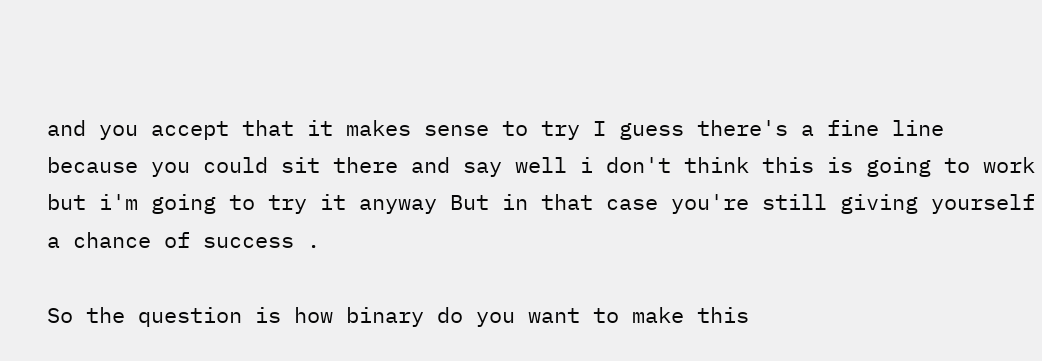and you accept that it makes sense to try I guess there's a fine line because you could sit there and say well i don't think this is going to work but i'm going to try it anyway But in that case you're still giving yourself a chance of success .

So the question is how binary do you want to make this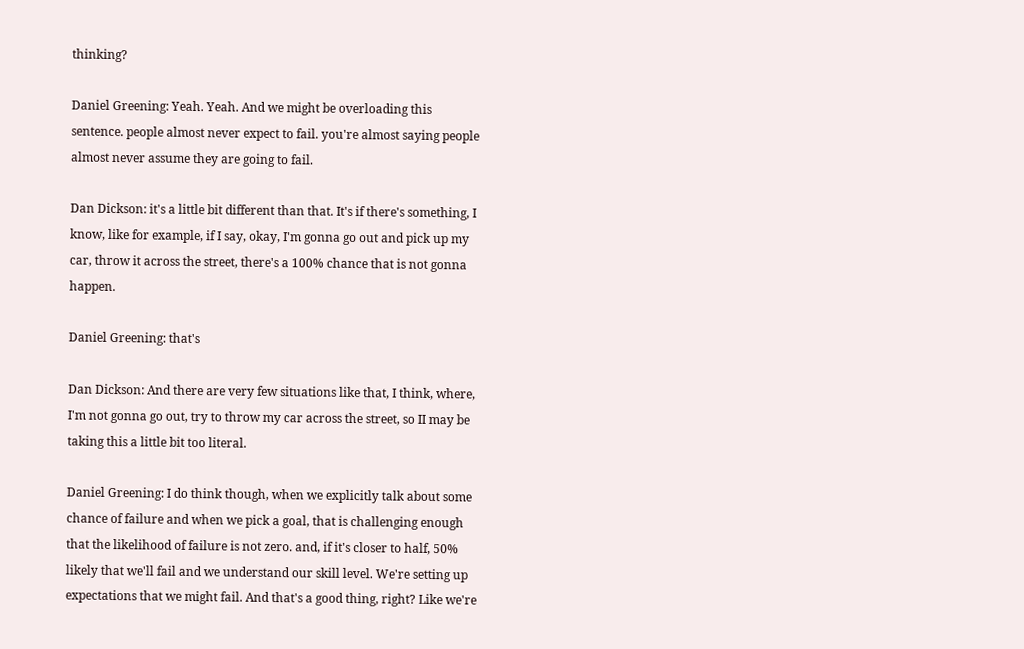thinking?

Daniel Greening: Yeah. Yeah. And we might be overloading this sentence. people almost never expect to fail. you're almost saying people almost never assume they are going to fail.

Dan Dickson: it's a little bit different than that. It's if there's something, I know, like for example, if I say, okay, I'm gonna go out and pick up my car, throw it across the street, there's a 100% chance that is not gonna happen.

Daniel Greening: that's

Dan Dickson: And there are very few situations like that, I think, where, I'm not gonna go out, try to throw my car across the street, so II may be taking this a little bit too literal.

Daniel Greening: I do think though, when we explicitly talk about some chance of failure and when we pick a goal, that is challenging enough that the likelihood of failure is not zero. and, if it's closer to half, 50% likely that we'll fail and we understand our skill level. We're setting up expectations that we might fail. And that's a good thing, right? Like we're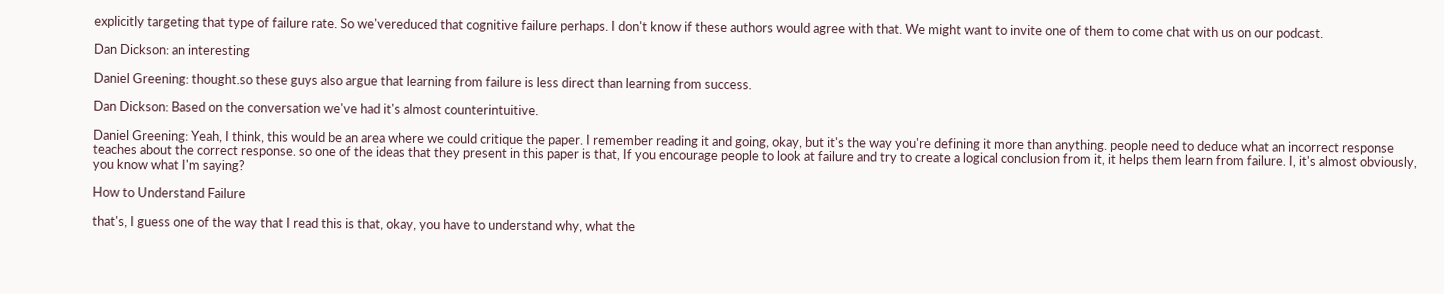explicitly targeting that type of failure rate. So we'vereduced that cognitive failure perhaps. I don't know if these authors would agree with that. We might want to invite one of them to come chat with us on our podcast.

Dan Dickson: an interesting

Daniel Greening: thought.so these guys also argue that learning from failure is less direct than learning from success.

Dan Dickson: Based on the conversation we've had it's almost counterintuitive.

Daniel Greening: Yeah, I think, this would be an area where we could critique the paper. I remember reading it and going, okay, but it's the way you're defining it more than anything. people need to deduce what an incorrect response teaches about the correct response. so one of the ideas that they present in this paper is that, If you encourage people to look at failure and try to create a logical conclusion from it, it helps them learn from failure. I, it's almost obviously, you know what I'm saying?

How to Understand Failure

that's, I guess one of the way that I read this is that, okay, you have to understand why, what the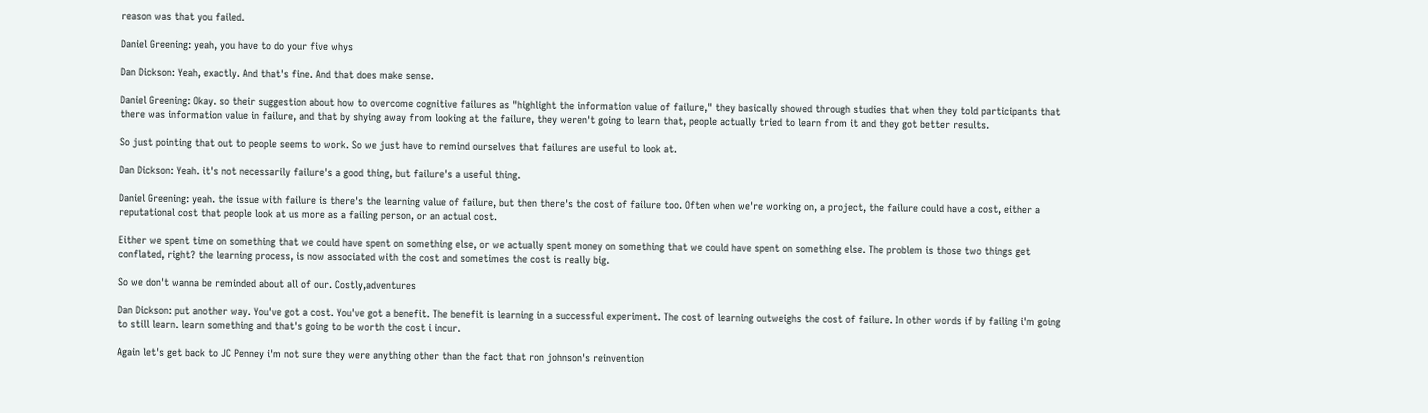reason was that you failed.

Daniel Greening: yeah, you have to do your five whys

Dan Dickson: Yeah, exactly. And that's fine. And that does make sense.

Daniel Greening: Okay. so their suggestion about how to overcome cognitive failures as "highlight the information value of failure," they basically showed through studies that when they told participants that there was information value in failure, and that by shying away from looking at the failure, they weren't going to learn that, people actually tried to learn from it and they got better results.

So just pointing that out to people seems to work. So we just have to remind ourselves that failures are useful to look at.

Dan Dickson: Yeah. it's not necessarily failure's a good thing, but failure's a useful thing.

Daniel Greening: yeah. the issue with failure is there's the learning value of failure, but then there's the cost of failure too. Often when we're working on, a project, the failure could have a cost, either a reputational cost that people look at us more as a failing person, or an actual cost.

Either we spent time on something that we could have spent on something else, or we actually spent money on something that we could have spent on something else. The problem is those two things get conflated, right? the learning process, is now associated with the cost and sometimes the cost is really big.

So we don't wanna be reminded about all of our. Costly,adventures

Dan Dickson: put another way. You've got a cost. You've got a benefit. The benefit is learning in a successful experiment. The cost of learning outweighs the cost of failure. In other words if by failing i'm going to still learn. learn something and that's going to be worth the cost i incur.

Again let's get back to JC Penney i'm not sure they were anything other than the fact that ron johnson's reinvention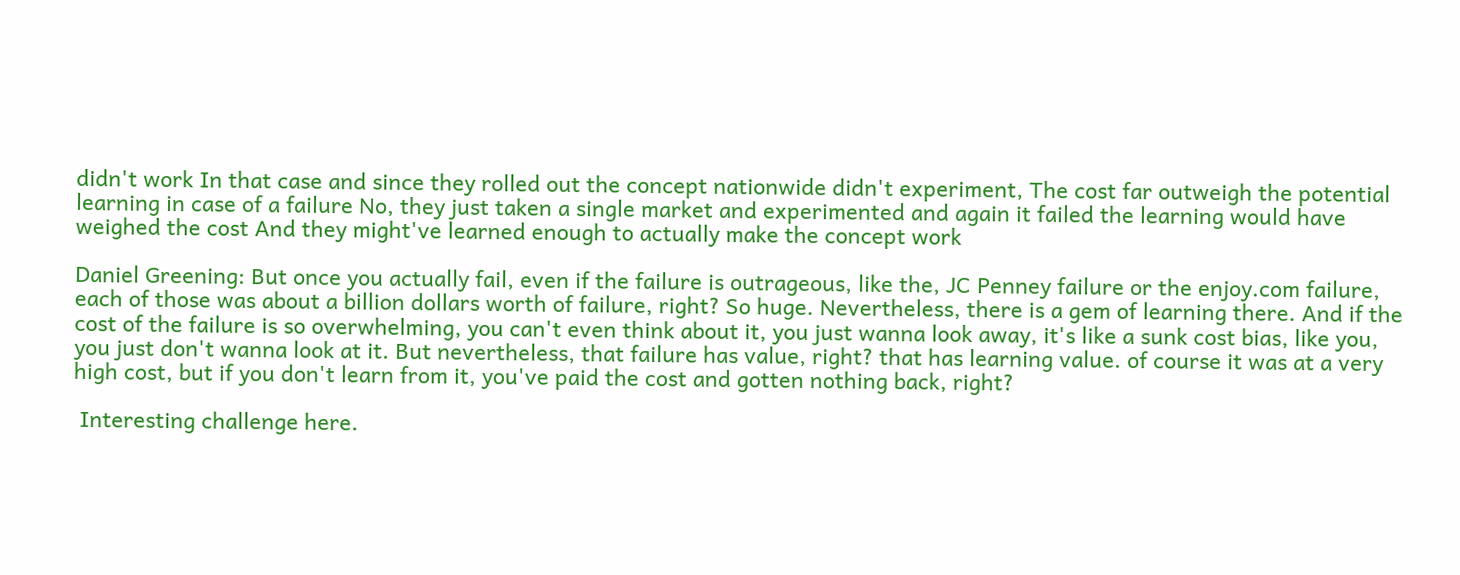didn't work In that case and since they rolled out the concept nationwide didn't experiment, The cost far outweigh the potential learning in case of a failure No, they just taken a single market and experimented and again it failed the learning would have weighed the cost And they might've learned enough to actually make the concept work

Daniel Greening: But once you actually fail, even if the failure is outrageous, like the, JC Penney failure or the enjoy.com failure, each of those was about a billion dollars worth of failure, right? So huge. Nevertheless, there is a gem of learning there. And if the cost of the failure is so overwhelming, you can't even think about it, you just wanna look away, it's like a sunk cost bias, like you, you just don't wanna look at it. But nevertheless, that failure has value, right? that has learning value. of course it was at a very high cost, but if you don't learn from it, you've paid the cost and gotten nothing back, right?

 Interesting challenge here.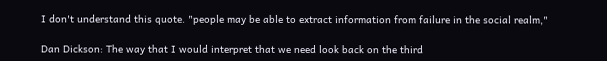I don't understand this quote. "people may be able to extract information from failure in the social realm,"

Dan Dickson: The way that I would interpret that we need look back on the third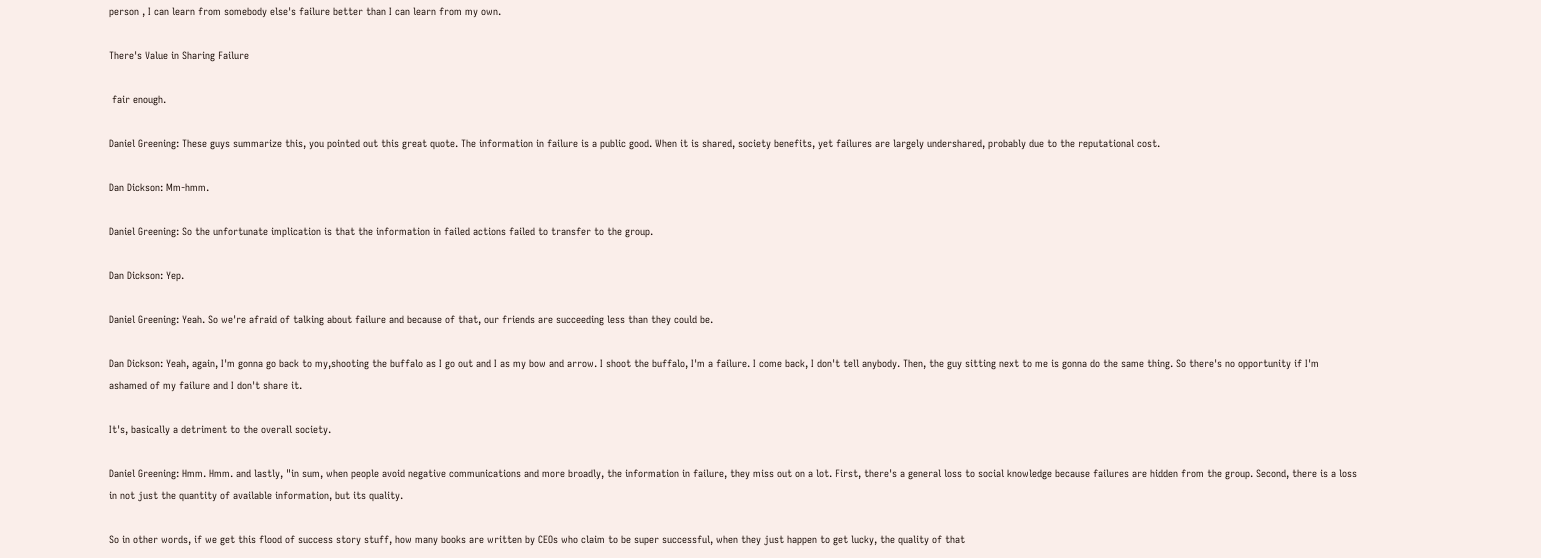person , I can learn from somebody else's failure better than I can learn from my own.

There's Value in Sharing Failure

 fair enough.

Daniel Greening: These guys summarize this, you pointed out this great quote. The information in failure is a public good. When it is shared, society benefits, yet failures are largely undershared, probably due to the reputational cost.

Dan Dickson: Mm-hmm.

Daniel Greening: So the unfortunate implication is that the information in failed actions failed to transfer to the group.

Dan Dickson: Yep.

Daniel Greening: Yeah. So we're afraid of talking about failure and because of that, our friends are succeeding less than they could be.

Dan Dickson: Yeah, again, I'm gonna go back to my,shooting the buffalo as I go out and I as my bow and arrow. I shoot the buffalo, I'm a failure. I come back, I don't tell anybody. Then, the guy sitting next to me is gonna do the same thing. So there's no opportunity if I'm ashamed of my failure and I don't share it.

It's, basically a detriment to the overall society.

Daniel Greening: Hmm. Hmm. and lastly, "in sum, when people avoid negative communications and more broadly, the information in failure, they miss out on a lot. First, there's a general loss to social knowledge because failures are hidden from the group. Second, there is a loss in not just the quantity of available information, but its quality.

So in other words, if we get this flood of success story stuff, how many books are written by CEOs who claim to be super successful, when they just happen to get lucky, the quality of that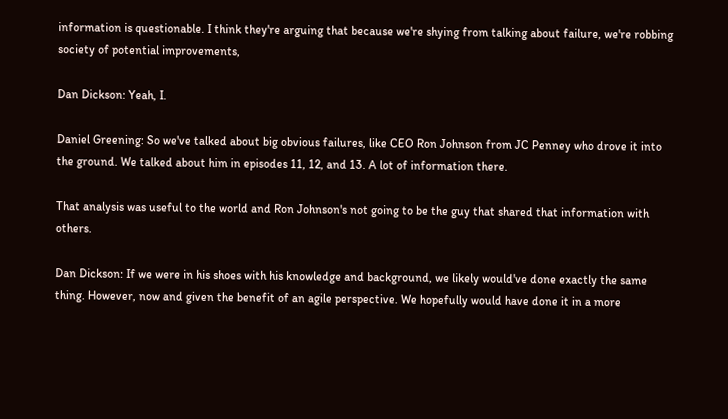information is questionable. I think they're arguing that because we're shying from talking about failure, we're robbing society of potential improvements,

Dan Dickson: Yeah, I.

Daniel Greening: So we've talked about big obvious failures, like CEO Ron Johnson from JC Penney who drove it into the ground. We talked about him in episodes 11, 12, and 13. A lot of information there.

That analysis was useful to the world and Ron Johnson's not going to be the guy that shared that information with others.

Dan Dickson: If we were in his shoes with his knowledge and background, we likely would've done exactly the same thing. However, now and given the benefit of an agile perspective. We hopefully would have done it in a more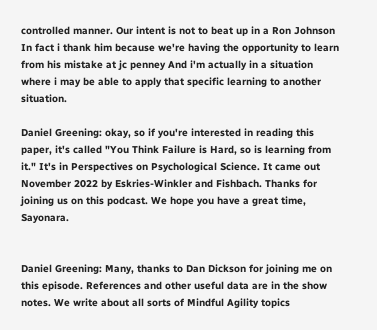controlled manner. Our intent is not to beat up in a Ron Johnson In fact i thank him because we're having the opportunity to learn from his mistake at jc penney And i'm actually in a situation where i may be able to apply that specific learning to another situation.

Daniel Greening: okay, so if you're interested in reading this paper, it's called "You Think Failure is Hard, so is learning from it." It's in Perspectives on Psychological Science. It came out November 2022 by Eskries-Winkler and Fishbach. Thanks for joining us on this podcast. We hope you have a great time, Sayonara.


Daniel Greening: Many, thanks to Dan Dickson for joining me on this episode. References and other useful data are in the show notes. We write about all sorts of Mindful Agility topics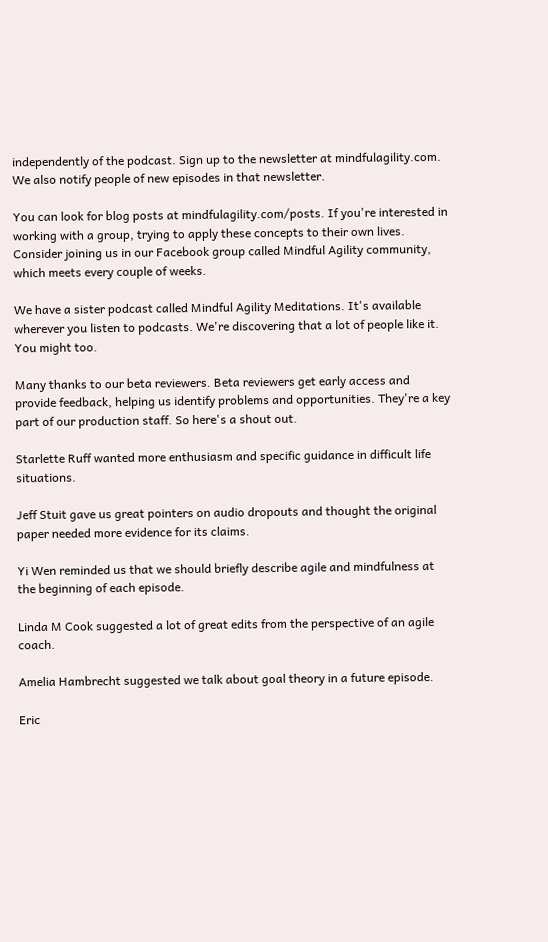independently of the podcast. Sign up to the newsletter at mindfulagility.com. We also notify people of new episodes in that newsletter.

You can look for blog posts at mindfulagility.com/posts. If you're interested in working with a group, trying to apply these concepts to their own lives. Consider joining us in our Facebook group called Mindful Agility community, which meets every couple of weeks.

We have a sister podcast called Mindful Agility Meditations. It's available wherever you listen to podcasts. We're discovering that a lot of people like it. You might too.

Many thanks to our beta reviewers. Beta reviewers get early access and provide feedback, helping us identify problems and opportunities. They're a key part of our production staff. So here's a shout out.

Starlette Ruff wanted more enthusiasm and specific guidance in difficult life situations.

Jeff Stuit gave us great pointers on audio dropouts and thought the original paper needed more evidence for its claims.

Yi Wen reminded us that we should briefly describe agile and mindfulness at the beginning of each episode.

Linda M Cook suggested a lot of great edits from the perspective of an agile coach.

Amelia Hambrecht suggested we talk about goal theory in a future episode.

Eric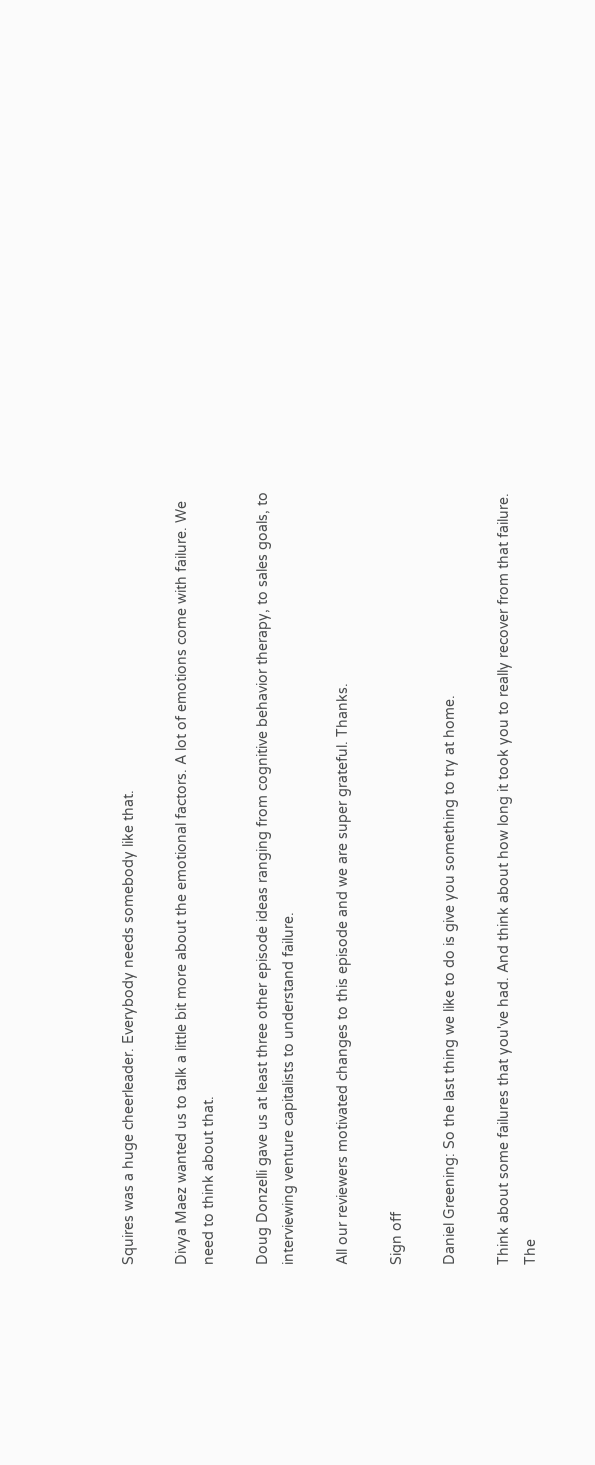Squires was a huge cheerleader. Everybody needs somebody like that.

Divya Maez wanted us to talk a little bit more about the emotional factors. A lot of emotions come with failure. We need to think about that.

Doug Donzelli gave us at least three other episode ideas ranging from cognitive behavior therapy, to sales goals, to interviewing venture capitalists to understand failure.

All our reviewers motivated changes to this episode and we are super grateful. Thanks.

Sign off

Daniel Greening: So the last thing we like to do is give you something to try at home.

Think about some failures that you've had. And think about how long it took you to really recover from that failure. The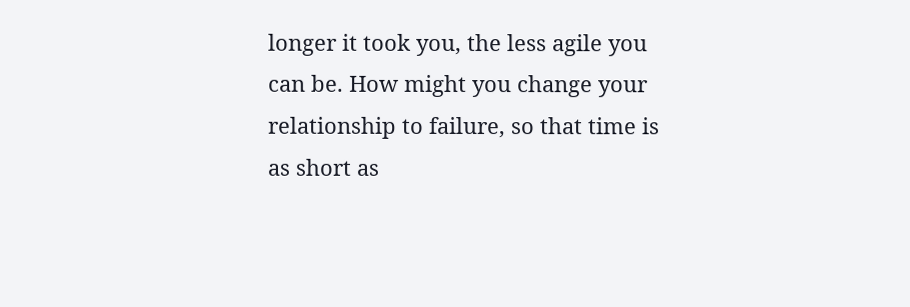longer it took you, the less agile you can be. How might you change your relationship to failure, so that time is as short as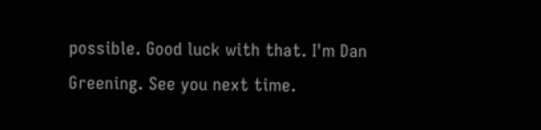possible. Good luck with that. I'm Dan Greening. See you next time.